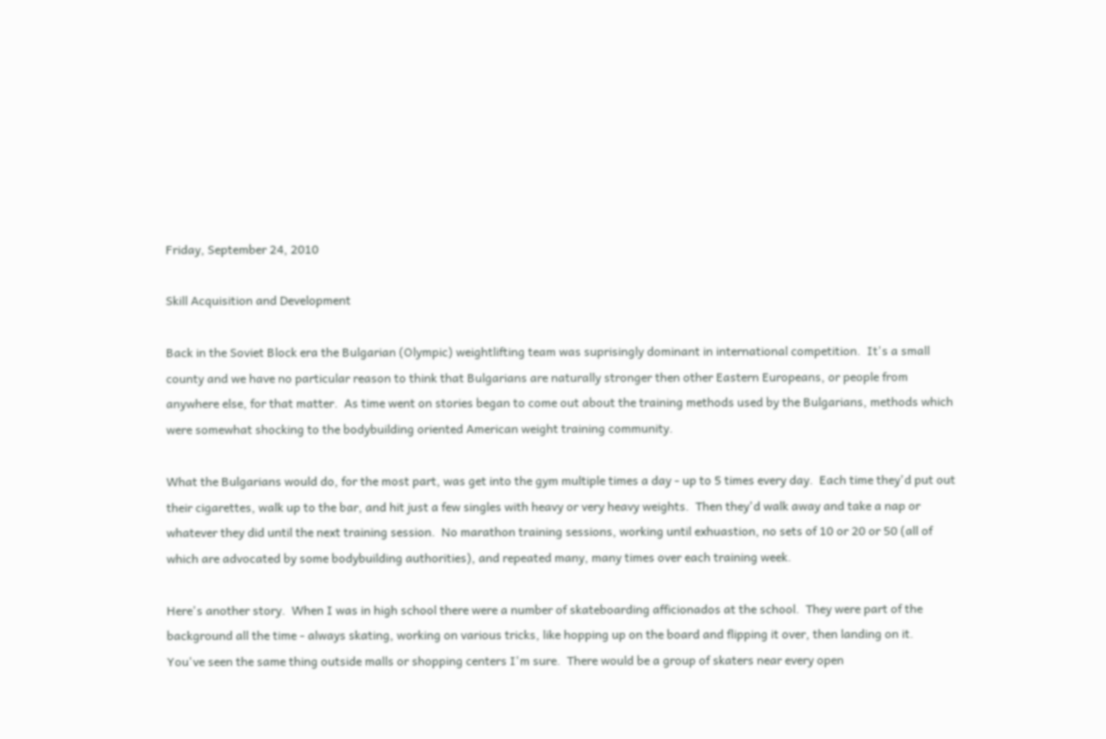Friday, September 24, 2010

Skill Acquisition and Development

Back in the Soviet Block era the Bulgarian (Olympic) weightlifting team was suprisingly dominant in international competition.  It's a small county and we have no particular reason to think that Bulgarians are naturally stronger then other Eastern Europeans, or people from anywhere else, for that matter.  As time went on stories began to come out about the training methods used by the Bulgarians, methods which were somewhat shocking to the bodybuilding oriented American weight training community.

What the Bulgarians would do, for the most part, was get into the gym multiple times a day - up to 5 times every day.  Each time they'd put out their cigarettes, walk up to the bar, and hit just a few singles with heavy or very heavy weights.  Then they'd walk away and take a nap or whatever they did until the next training session.  No marathon training sessions, working until exhuastion, no sets of 10 or 20 or 50 (all of which are advocated by some bodybuilding authorities), and repeated many, many times over each training week.

Here's another story.  When I was in high school there were a number of skateboarding afficionados at the school.  They were part of the background all the time - always skating, working on various tricks, like hopping up on the board and flipping it over, then landing on it.  You've seen the same thing outside malls or shopping centers I'm sure.  There would be a group of skaters near every open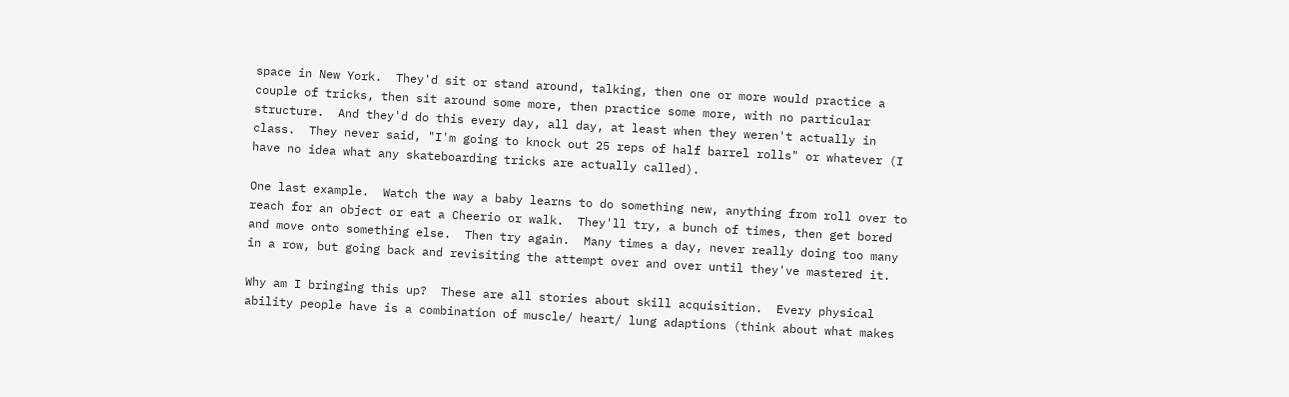space in New York.  They'd sit or stand around, talking, then one or more would practice a couple of tricks, then sit around some more, then practice some more, with no particular structure.  And they'd do this every day, all day, at least when they weren't actually in class.  They never said, "I'm going to knock out 25 reps of half barrel rolls" or whatever (I have no idea what any skateboarding tricks are actually called).

One last example.  Watch the way a baby learns to do something new, anything from roll over to reach for an object or eat a Cheerio or walk.  They'll try, a bunch of times, then get bored and move onto something else.  Then try again.  Many times a day, never really doing too many in a row, but going back and revisiting the attempt over and over until they've mastered it.

Why am I bringing this up?  These are all stories about skill acquisition.  Every physical ability people have is a combination of muscle/ heart/ lung adaptions (think about what makes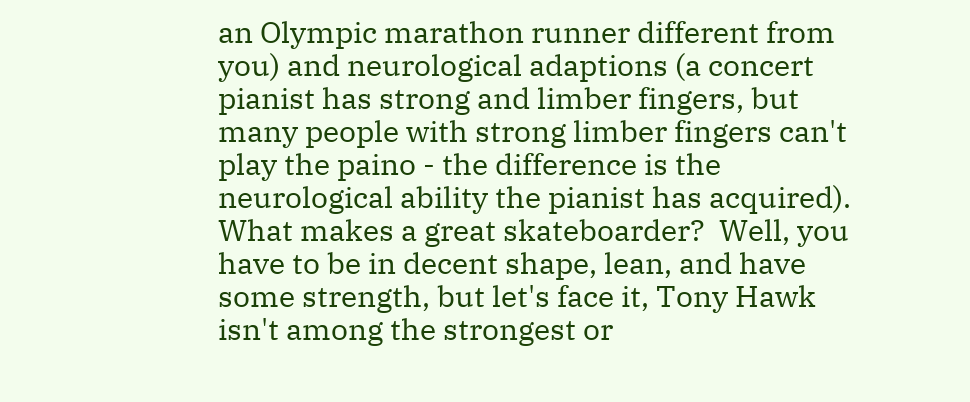an Olympic marathon runner different from you) and neurological adaptions (a concert pianist has strong and limber fingers, but many people with strong limber fingers can't play the paino - the difference is the neurological ability the pianist has acquired).  What makes a great skateboarder?  Well, you have to be in decent shape, lean, and have some strength, but let's face it, Tony Hawk isn't among the strongest or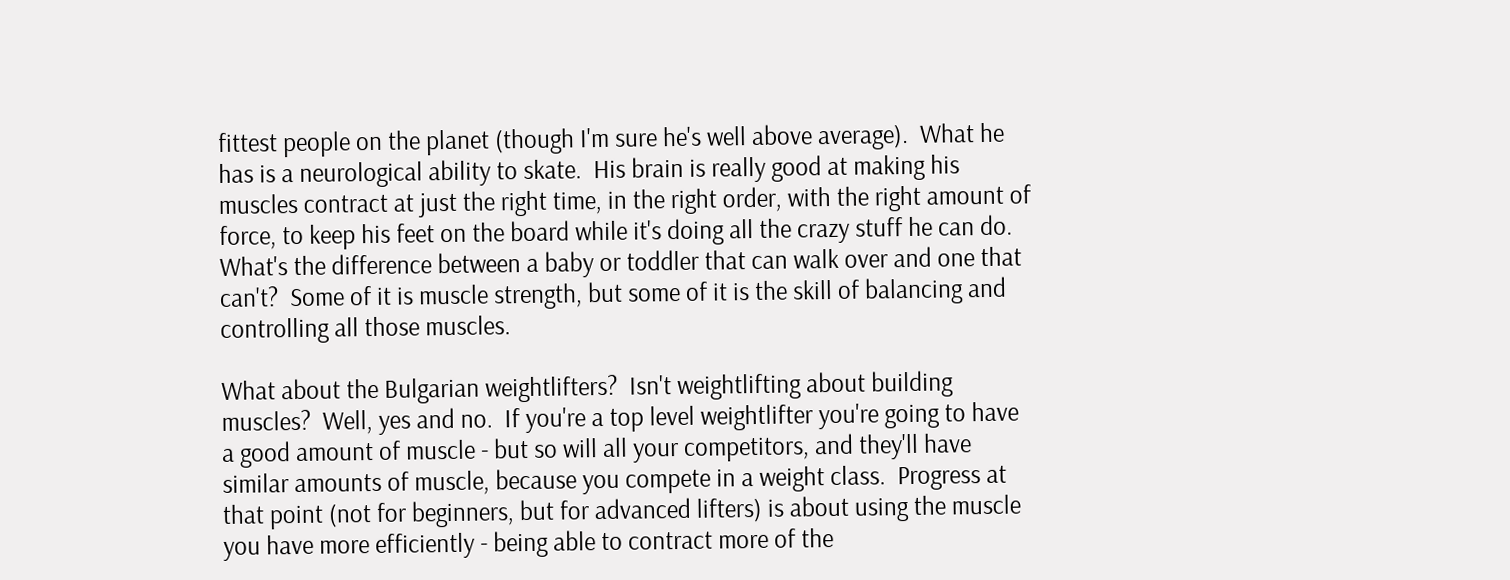fittest people on the planet (though I'm sure he's well above average).  What he has is a neurological ability to skate.  His brain is really good at making his muscles contract at just the right time, in the right order, with the right amount of force, to keep his feet on the board while it's doing all the crazy stuff he can do.  What's the difference between a baby or toddler that can walk over and one that can't?  Some of it is muscle strength, but some of it is the skill of balancing and controlling all those muscles.

What about the Bulgarian weightlifters?  Isn't weightlifting about building muscles?  Well, yes and no.  If you're a top level weightlifter you're going to have a good amount of muscle - but so will all your competitors, and they'll have similar amounts of muscle, because you compete in a weight class.  Progress at that point (not for beginners, but for advanced lifters) is about using the muscle you have more efficiently - being able to contract more of the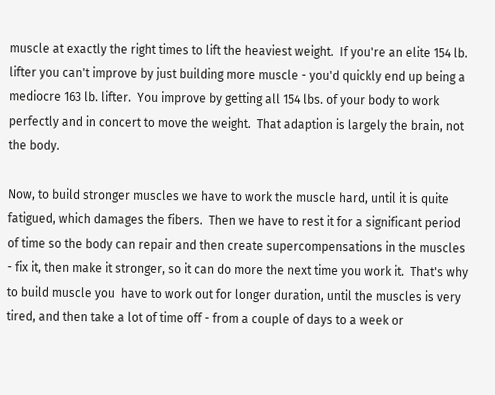muscle at exactly the right times to lift the heaviest weight.  If you're an elite 154 lb. lifter you can't improve by just building more muscle - you'd quickly end up being a mediocre 163 lb. lifter.  You improve by getting all 154 lbs. of your body to work perfectly and in concert to move the weight.  That adaption is largely the brain, not the body.

Now, to build stronger muscles we have to work the muscle hard, until it is quite fatigued, which damages the fibers.  Then we have to rest it for a significant period of time so the body can repair and then create supercompensations in the muscles - fix it, then make it stronger, so it can do more the next time you work it.  That's why to build muscle you  have to work out for longer duration, until the muscles is very tired, and then take a lot of time off - from a couple of days to a week or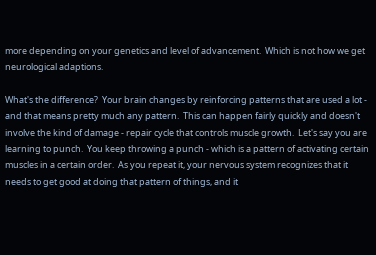more depending on your genetics and level of advancement.  Which is not how we get neurological adaptions.

What's the difference?  Your brain changes by reinforcing patterns that are used a lot - and that means pretty much any pattern.  This can happen fairly quickly and doesn't involve the kind of damage - repair cycle that controls muscle growth.  Let's say you are learning to punch.  You keep throwing a punch - which is a pattern of activating certain muscles in a certain order.  As you repeat it, your nervous system recognizes that it needs to get good at doing that pattern of things, and it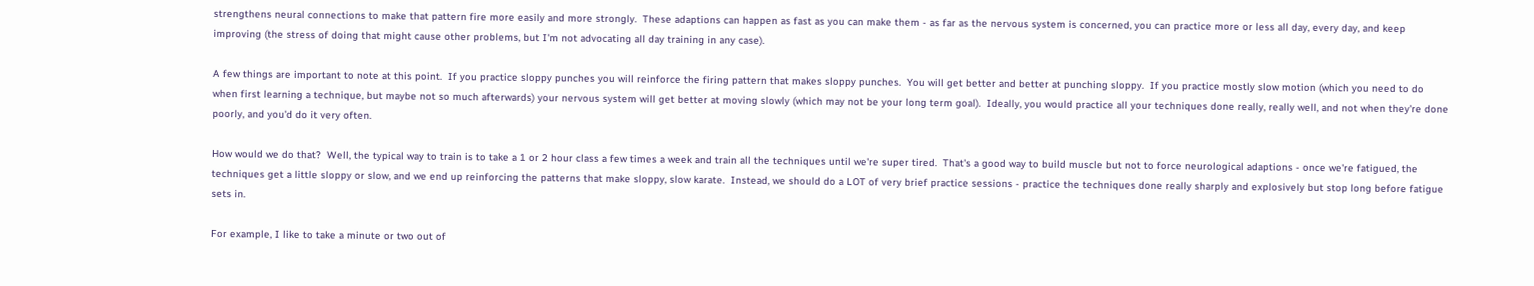strengthens neural connections to make that pattern fire more easily and more strongly.  These adaptions can happen as fast as you can make them - as far as the nervous system is concerned, you can practice more or less all day, every day, and keep improving (the stress of doing that might cause other problems, but I'm not advocating all day training in any case).

A few things are important to note at this point.  If you practice sloppy punches you will reinforce the firing pattern that makes sloppy punches.  You will get better and better at punching sloppy.  If you practice mostly slow motion (which you need to do when first learning a technique, but maybe not so much afterwards) your nervous system will get better at moving slowly (which may not be your long term goal).  Ideally, you would practice all your techniques done really, really well, and not when they're done poorly, and you'd do it very often.

How would we do that?  Well, the typical way to train is to take a 1 or 2 hour class a few times a week and train all the techniques until we're super tired.  That's a good way to build muscle but not to force neurological adaptions - once we're fatigued, the techniques get a little sloppy or slow, and we end up reinforcing the patterns that make sloppy, slow karate.  Instead, we should do a LOT of very brief practice sessions - practice the techniques done really sharply and explosively but stop long before fatigue sets in.

For example, I like to take a minute or two out of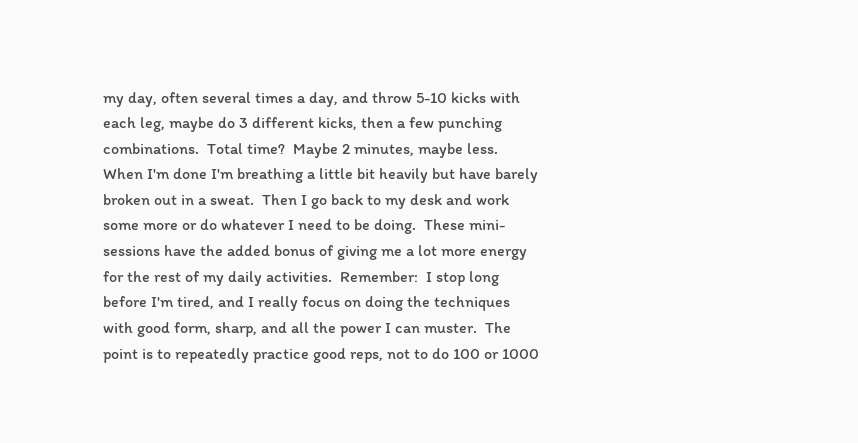my day, often several times a day, and throw 5-10 kicks with each leg, maybe do 3 different kicks, then a few punching combinations.  Total time?  Maybe 2 minutes, maybe less.  When I'm done I'm breathing a little bit heavily but have barely broken out in a sweat.  Then I go back to my desk and work some more or do whatever I need to be doing.  These mini-sessions have the added bonus of giving me a lot more energy for the rest of my daily activities.  Remember:  I stop long before I'm tired, and I really focus on doing the techniques with good form, sharp, and all the power I can muster.  The point is to repeatedly practice good reps, not to do 100 or 1000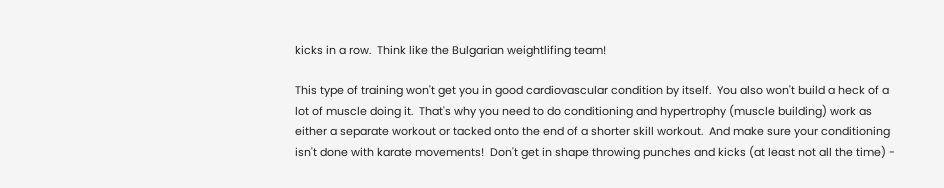kicks in a row.  Think like the Bulgarian weightlifing team!

This type of training won't get you in good cardiovascular condition by itself.  You also won't build a heck of a lot of muscle doing it.  That's why you need to do conditioning and hypertrophy (muscle building) work as either a separate workout or tacked onto the end of a shorter skill workout.  And make sure your conditioning isn't done with karate movements!  Don't get in shape throwing punches and kicks (at least not all the time) -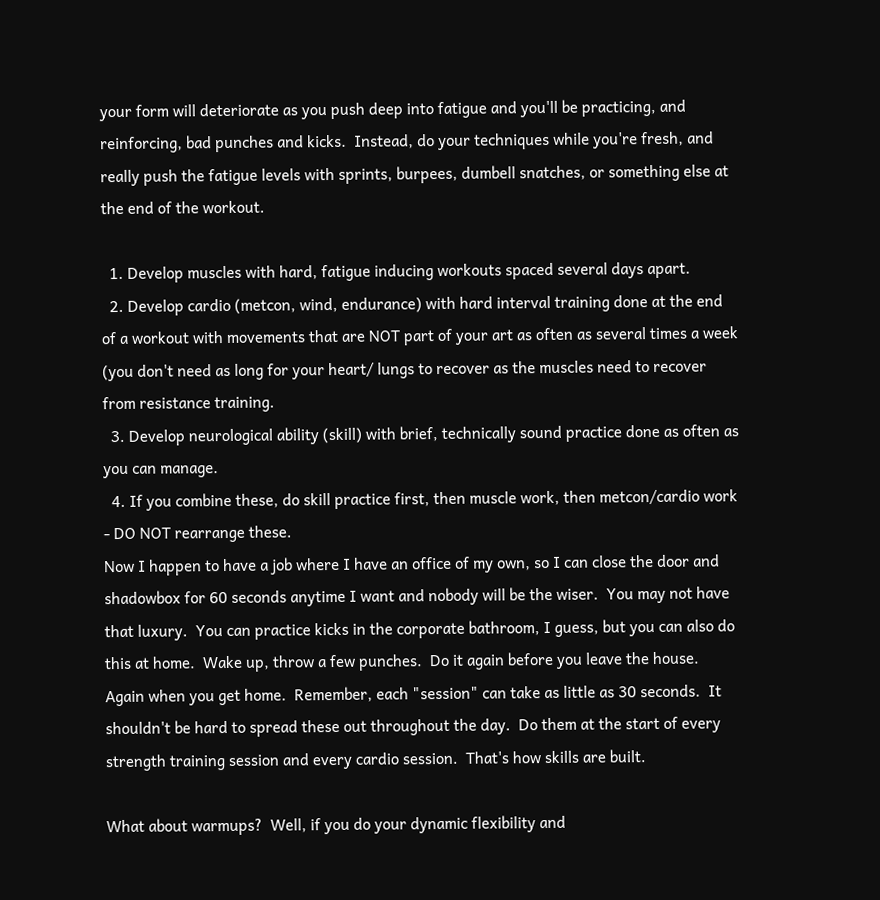your form will deteriorate as you push deep into fatigue and you'll be practicing, and reinforcing, bad punches and kicks.  Instead, do your techniques while you're fresh, and really push the fatigue levels with sprints, burpees, dumbell snatches, or something else at the end of the workout.

  1. Develop muscles with hard, fatigue inducing workouts spaced several days apart.
  2. Develop cardio (metcon, wind, endurance) with hard interval training done at the end of a workout with movements that are NOT part of your art as often as several times a week (you don't need as long for your heart/ lungs to recover as the muscles need to recover from resistance training.
  3. Develop neurological ability (skill) with brief, technically sound practice done as often as you can manage.
  4. If you combine these, do skill practice first, then muscle work, then metcon/cardio work - DO NOT rearrange these.
Now I happen to have a job where I have an office of my own, so I can close the door and shadowbox for 60 seconds anytime I want and nobody will be the wiser.  You may not have that luxury.  You can practice kicks in the corporate bathroom, I guess, but you can also do this at home.  Wake up, throw a few punches.  Do it again before you leave the house.  Again when you get home.  Remember, each "session" can take as little as 30 seconds.  It shouldn't be hard to spread these out throughout the day.  Do them at the start of every strength training session and every cardio session.  That's how skills are built.

What about warmups?  Well, if you do your dynamic flexibility and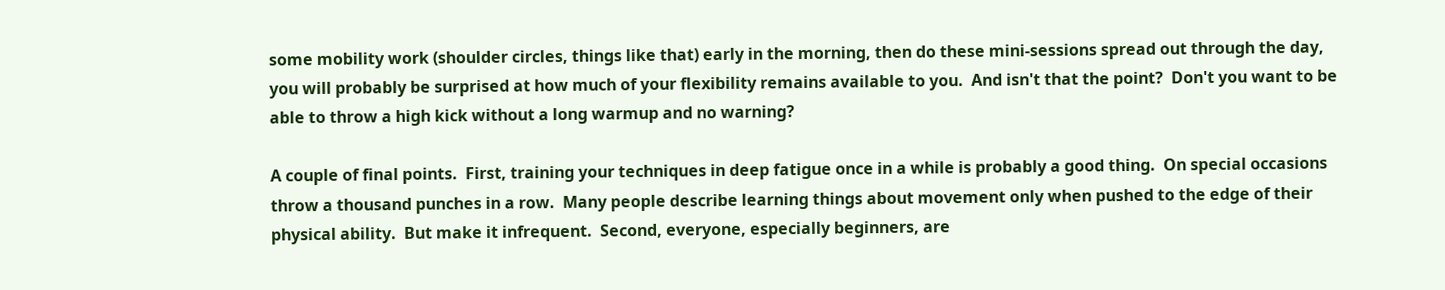some mobility work (shoulder circles, things like that) early in the morning, then do these mini-sessions spread out through the day, you will probably be surprised at how much of your flexibility remains available to you.  And isn't that the point?  Don't you want to be able to throw a high kick without a long warmup and no warning?

A couple of final points.  First, training your techniques in deep fatigue once in a while is probably a good thing.  On special occasions throw a thousand punches in a row.  Many people describe learning things about movement only when pushed to the edge of their physical ability.  But make it infrequent.  Second, everyone, especially beginners, are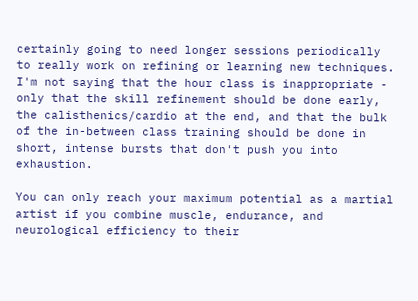certainly going to need longer sessions periodically to really work on refining or learning new techniques.  I'm not saying that the hour class is inappropriate - only that the skill refinement should be done early, the calisthenics/cardio at the end, and that the bulk of the in-between class training should be done in short, intense bursts that don't push you into exhaustion.

You can only reach your maximum potential as a martial artist if you combine muscle, endurance, and neurological efficiency to their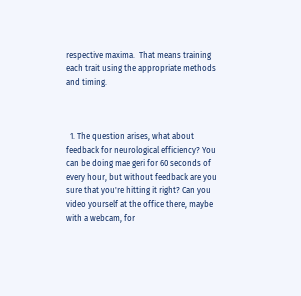respective maxima.  That means training each trait using the appropriate methods and timing.



  1. The question arises, what about feedback for neurological efficiency? You can be doing mae geri for 60 seconds of every hour, but without feedback are you sure that you're hitting it right? Can you video yourself at the office there, maybe with a webcam, for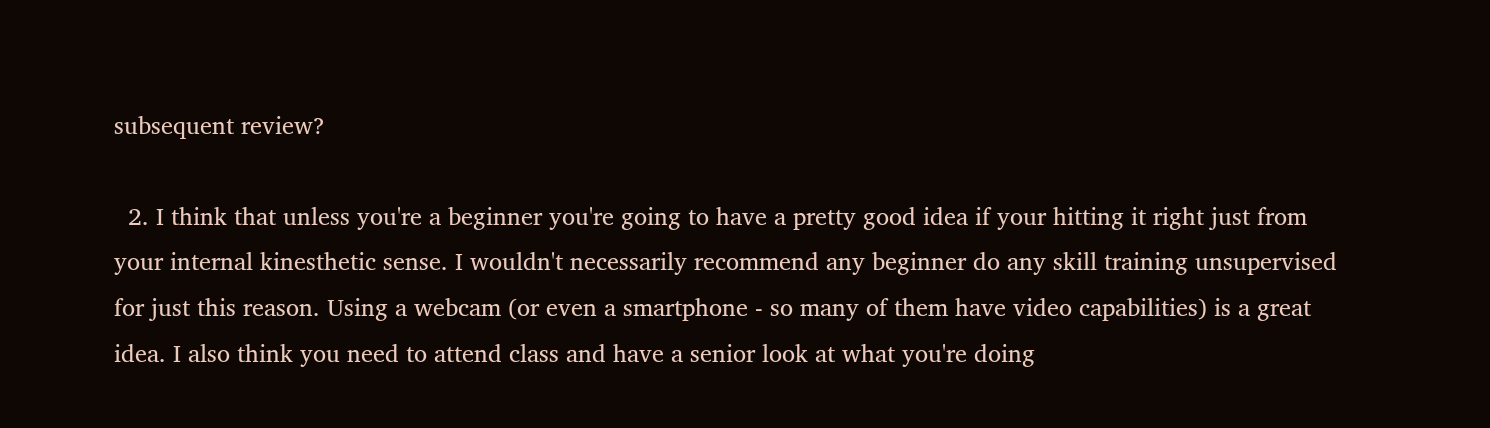subsequent review?

  2. I think that unless you're a beginner you're going to have a pretty good idea if your hitting it right just from your internal kinesthetic sense. I wouldn't necessarily recommend any beginner do any skill training unsupervised for just this reason. Using a webcam (or even a smartphone - so many of them have video capabilities) is a great idea. I also think you need to attend class and have a senior look at what you're doing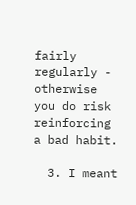fairly regularly - otherwise you do risk reinforcing a bad habit.

  3. I meant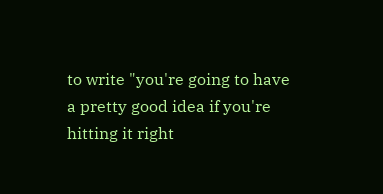to write "you're going to have a pretty good idea if you're hitting it right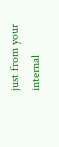just from your internal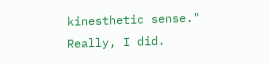kinesthetic sense." Really, I did.